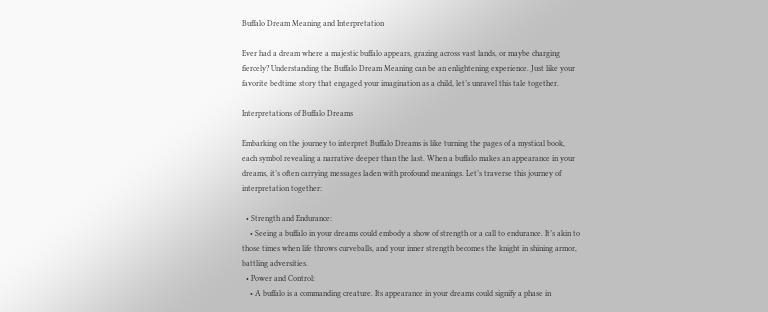Buffalo Dream Meaning and Interpretation

Ever had a dream where a majestic buffalo appears, grazing across vast lands, or maybe charging fiercely? Understanding the Buffalo Dream Meaning can be an enlightening experience. Just like your favorite bedtime story that engaged your imagination as a child, let’s unravel this tale together.

Interpretations of Buffalo Dreams

Embarking on the journey to interpret Buffalo Dreams is like turning the pages of a mystical book, each symbol revealing a narrative deeper than the last. When a buffalo makes an appearance in your dreams, it’s often carrying messages laden with profound meanings. Let’s traverse this journey of interpretation together:

  • Strength and Endurance:
    • Seeing a buffalo in your dreams could embody a show of strength or a call to endurance. It’s akin to those times when life throws curveballs, and your inner strength becomes the knight in shining armor, battling adversities.
  • Power and Control:
    • A buffalo is a commanding creature. Its appearance in your dreams could signify a phase in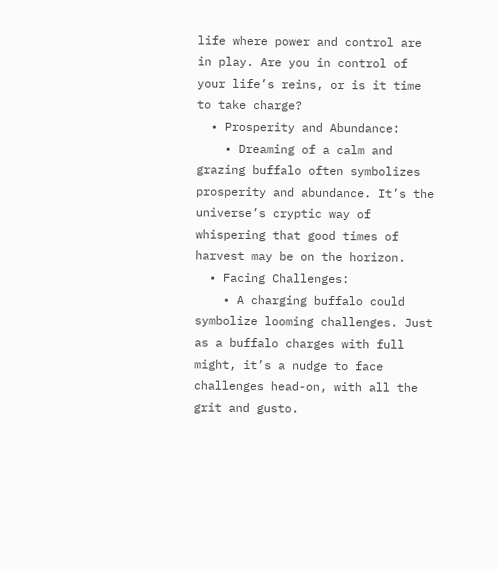life where power and control are in play. Are you in control of your life’s reins, or is it time to take charge?
  • Prosperity and Abundance:
    • Dreaming of a calm and grazing buffalo often symbolizes prosperity and abundance. It’s the universe’s cryptic way of whispering that good times of harvest may be on the horizon.
  • Facing Challenges:
    • A charging buffalo could symbolize looming challenges. Just as a buffalo charges with full might, it’s a nudge to face challenges head-on, with all the grit and gusto.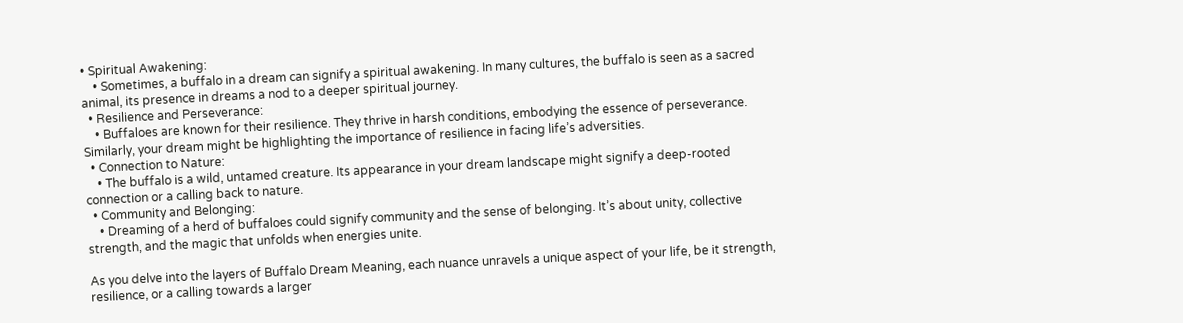• Spiritual Awakening:
    • Sometimes, a buffalo in a dream can signify a spiritual awakening. In many cultures, the buffalo is seen as a sacred animal, its presence in dreams a nod to a deeper spiritual journey.
  • Resilience and Perseverance:
    • Buffaloes are known for their resilience. They thrive in harsh conditions, embodying the essence of perseverance. Similarly, your dream might be highlighting the importance of resilience in facing life’s adversities.
  • Connection to Nature:
    • The buffalo is a wild, untamed creature. Its appearance in your dream landscape might signify a deep-rooted connection or a calling back to nature.
  • Community and Belonging:
    • Dreaming of a herd of buffaloes could signify community and the sense of belonging. It’s about unity, collective strength, and the magic that unfolds when energies unite.

As you delve into the layers of Buffalo Dream Meaning, each nuance unravels a unique aspect of your life, be it strength, resilience, or a calling towards a larger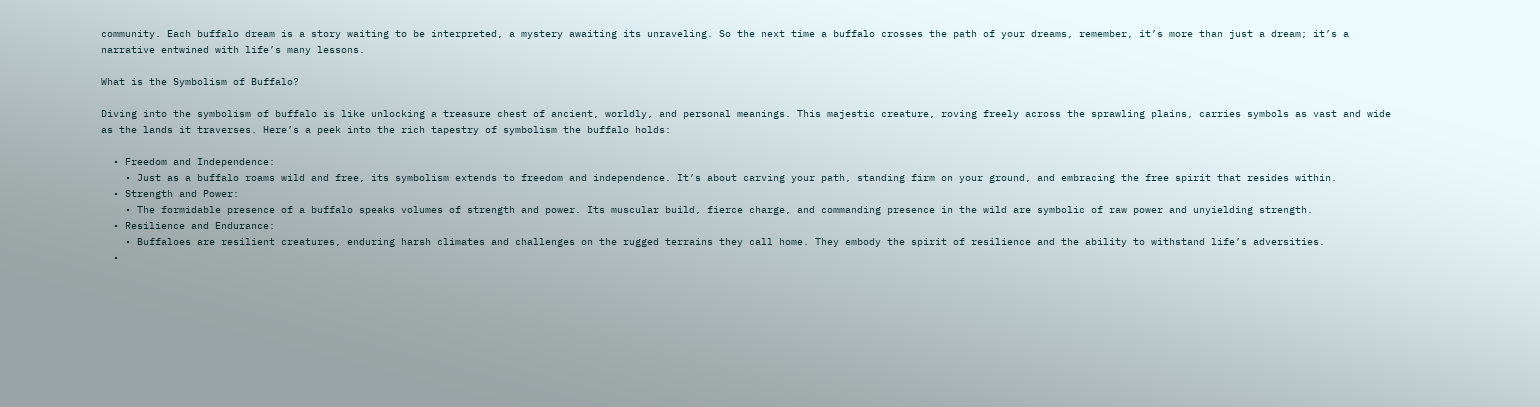community. Each buffalo dream is a story waiting to be interpreted, a mystery awaiting its unraveling. So the next time a buffalo crosses the path of your dreams, remember, it’s more than just a dream; it’s a narrative entwined with life’s many lessons.

What is the Symbolism of Buffalo?

Diving into the symbolism of buffalo is like unlocking a treasure chest of ancient, worldly, and personal meanings. This majestic creature, roving freely across the sprawling plains, carries symbols as vast and wide as the lands it traverses. Here’s a peek into the rich tapestry of symbolism the buffalo holds:

  • Freedom and Independence:
    • Just as a buffalo roams wild and free, its symbolism extends to freedom and independence. It’s about carving your path, standing firm on your ground, and embracing the free spirit that resides within.
  • Strength and Power:
    • The formidable presence of a buffalo speaks volumes of strength and power. Its muscular build, fierce charge, and commanding presence in the wild are symbolic of raw power and unyielding strength.
  • Resilience and Endurance:
    • Buffaloes are resilient creatures, enduring harsh climates and challenges on the rugged terrains they call home. They embody the spirit of resilience and the ability to withstand life’s adversities.
  •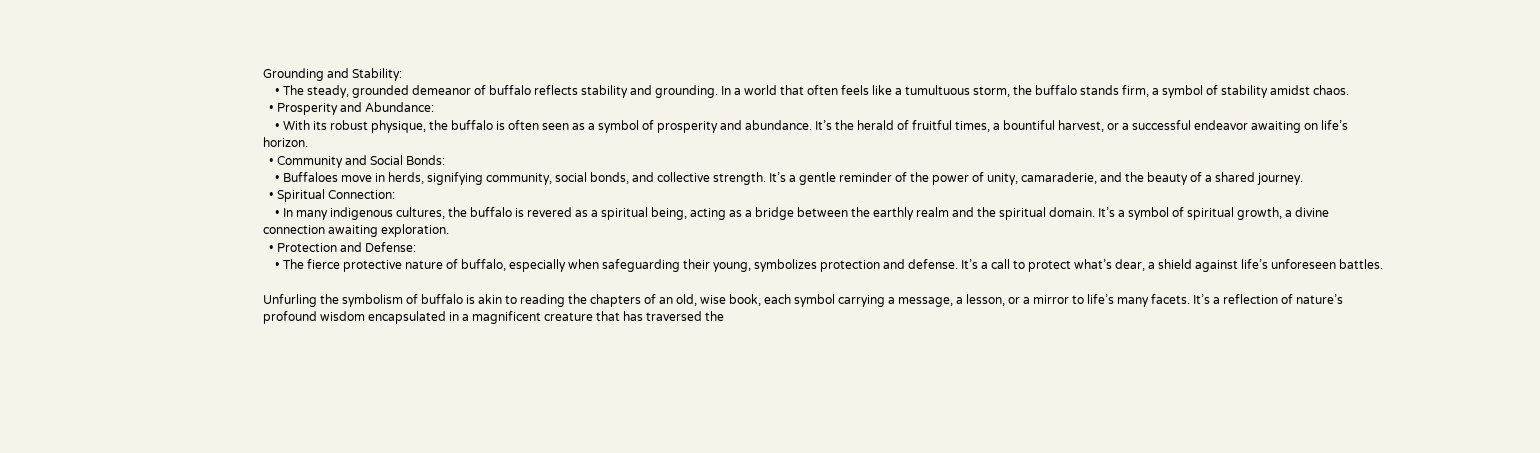Grounding and Stability:
    • The steady, grounded demeanor of buffalo reflects stability and grounding. In a world that often feels like a tumultuous storm, the buffalo stands firm, a symbol of stability amidst chaos.
  • Prosperity and Abundance:
    • With its robust physique, the buffalo is often seen as a symbol of prosperity and abundance. It’s the herald of fruitful times, a bountiful harvest, or a successful endeavor awaiting on life’s horizon.
  • Community and Social Bonds:
    • Buffaloes move in herds, signifying community, social bonds, and collective strength. It’s a gentle reminder of the power of unity, camaraderie, and the beauty of a shared journey.
  • Spiritual Connection:
    • In many indigenous cultures, the buffalo is revered as a spiritual being, acting as a bridge between the earthly realm and the spiritual domain. It’s a symbol of spiritual growth, a divine connection awaiting exploration.
  • Protection and Defense:
    • The fierce protective nature of buffalo, especially when safeguarding their young, symbolizes protection and defense. It’s a call to protect what’s dear, a shield against life’s unforeseen battles.

Unfurling the symbolism of buffalo is akin to reading the chapters of an old, wise book, each symbol carrying a message, a lesson, or a mirror to life’s many facets. It’s a reflection of nature’s profound wisdom encapsulated in a magnificent creature that has traversed the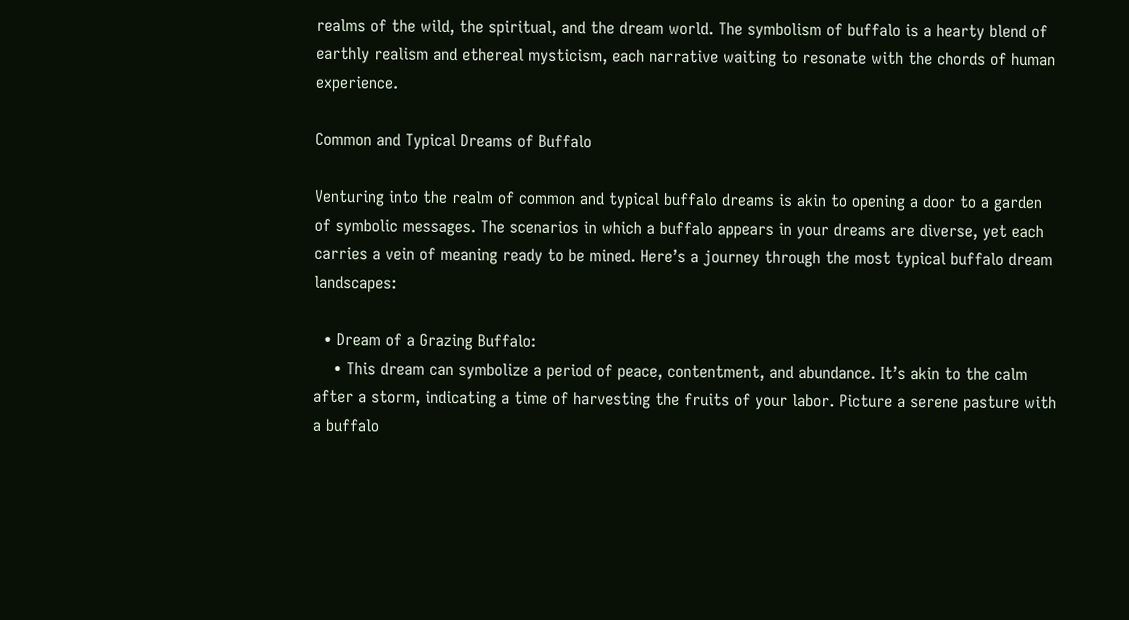realms of the wild, the spiritual, and the dream world. The symbolism of buffalo is a hearty blend of earthly realism and ethereal mysticism, each narrative waiting to resonate with the chords of human experience.

Common and Typical Dreams of Buffalo

Venturing into the realm of common and typical buffalo dreams is akin to opening a door to a garden of symbolic messages. The scenarios in which a buffalo appears in your dreams are diverse, yet each carries a vein of meaning ready to be mined. Here’s a journey through the most typical buffalo dream landscapes:

  • Dream of a Grazing Buffalo:
    • This dream can symbolize a period of peace, contentment, and abundance. It’s akin to the calm after a storm, indicating a time of harvesting the fruits of your labor. Picture a serene pasture with a buffalo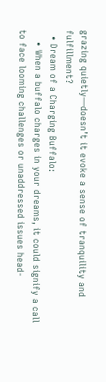grazing quietly—doesn’t it evoke a sense of tranquility and fulfillment?
  • Dream of a Charging Buffalo:
    • When a buffalo charges in your dreams, it could signify a call to face looming challenges or unaddressed issues head-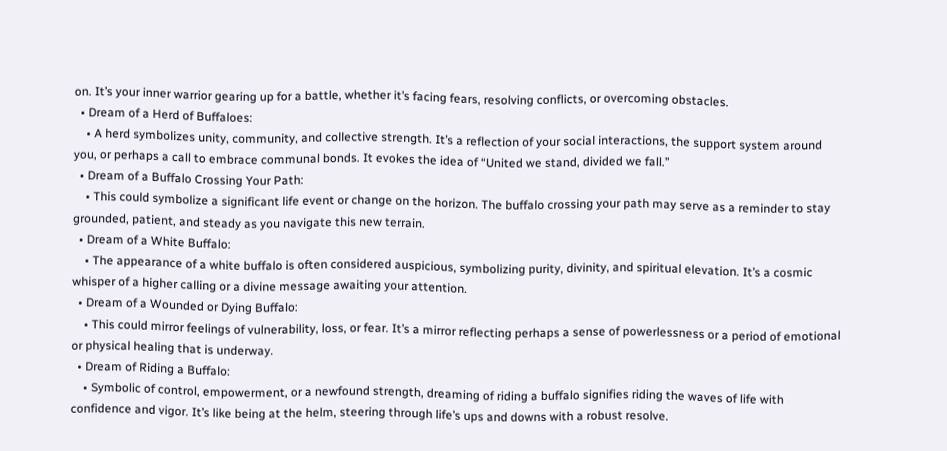on. It’s your inner warrior gearing up for a battle, whether it’s facing fears, resolving conflicts, or overcoming obstacles.
  • Dream of a Herd of Buffaloes:
    • A herd symbolizes unity, community, and collective strength. It’s a reflection of your social interactions, the support system around you, or perhaps a call to embrace communal bonds. It evokes the idea of “United we stand, divided we fall.”
  • Dream of a Buffalo Crossing Your Path:
    • This could symbolize a significant life event or change on the horizon. The buffalo crossing your path may serve as a reminder to stay grounded, patient, and steady as you navigate this new terrain.
  • Dream of a White Buffalo:
    • The appearance of a white buffalo is often considered auspicious, symbolizing purity, divinity, and spiritual elevation. It’s a cosmic whisper of a higher calling or a divine message awaiting your attention.
  • Dream of a Wounded or Dying Buffalo:
    • This could mirror feelings of vulnerability, loss, or fear. It’s a mirror reflecting perhaps a sense of powerlessness or a period of emotional or physical healing that is underway.
  • Dream of Riding a Buffalo:
    • Symbolic of control, empowerment, or a newfound strength, dreaming of riding a buffalo signifies riding the waves of life with confidence and vigor. It’s like being at the helm, steering through life’s ups and downs with a robust resolve.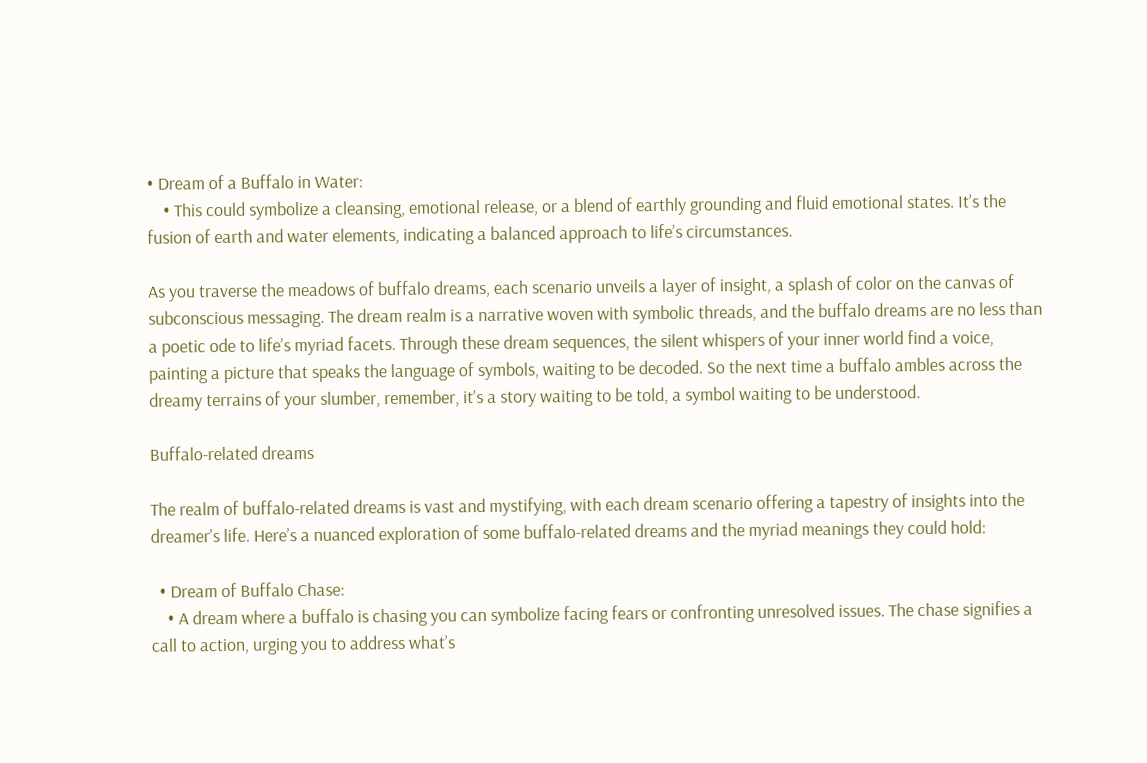• Dream of a Buffalo in Water:
    • This could symbolize a cleansing, emotional release, or a blend of earthly grounding and fluid emotional states. It’s the fusion of earth and water elements, indicating a balanced approach to life’s circumstances.

As you traverse the meadows of buffalo dreams, each scenario unveils a layer of insight, a splash of color on the canvas of subconscious messaging. The dream realm is a narrative woven with symbolic threads, and the buffalo dreams are no less than a poetic ode to life’s myriad facets. Through these dream sequences, the silent whispers of your inner world find a voice, painting a picture that speaks the language of symbols, waiting to be decoded. So the next time a buffalo ambles across the dreamy terrains of your slumber, remember, it’s a story waiting to be told, a symbol waiting to be understood.

Buffalo-related dreams

The realm of buffalo-related dreams is vast and mystifying, with each dream scenario offering a tapestry of insights into the dreamer’s life. Here’s a nuanced exploration of some buffalo-related dreams and the myriad meanings they could hold:

  • Dream of Buffalo Chase:
    • A dream where a buffalo is chasing you can symbolize facing fears or confronting unresolved issues. The chase signifies a call to action, urging you to address what’s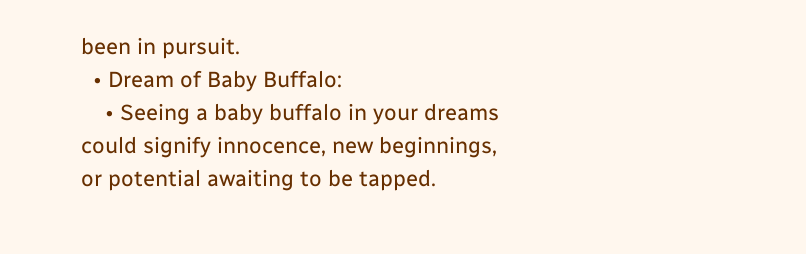been in pursuit.
  • Dream of Baby Buffalo:
    • Seeing a baby buffalo in your dreams could signify innocence, new beginnings, or potential awaiting to be tapped.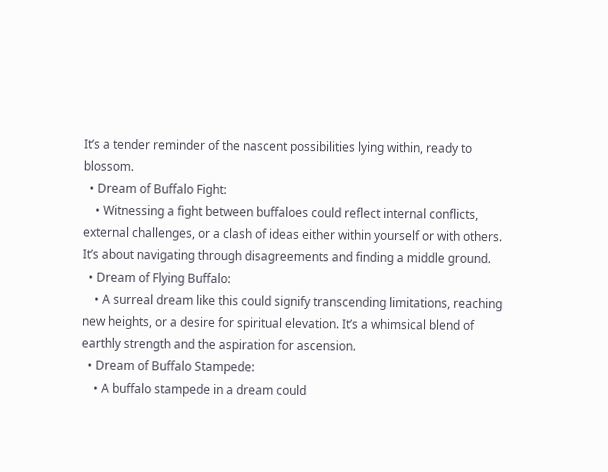It’s a tender reminder of the nascent possibilities lying within, ready to blossom.
  • Dream of Buffalo Fight:
    • Witnessing a fight between buffaloes could reflect internal conflicts, external challenges, or a clash of ideas either within yourself or with others. It’s about navigating through disagreements and finding a middle ground.
  • Dream of Flying Buffalo:
    • A surreal dream like this could signify transcending limitations, reaching new heights, or a desire for spiritual elevation. It’s a whimsical blend of earthly strength and the aspiration for ascension.
  • Dream of Buffalo Stampede:
    • A buffalo stampede in a dream could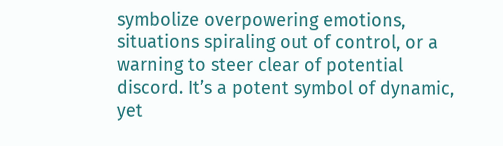symbolize overpowering emotions, situations spiraling out of control, or a warning to steer clear of potential discord. It’s a potent symbol of dynamic, yet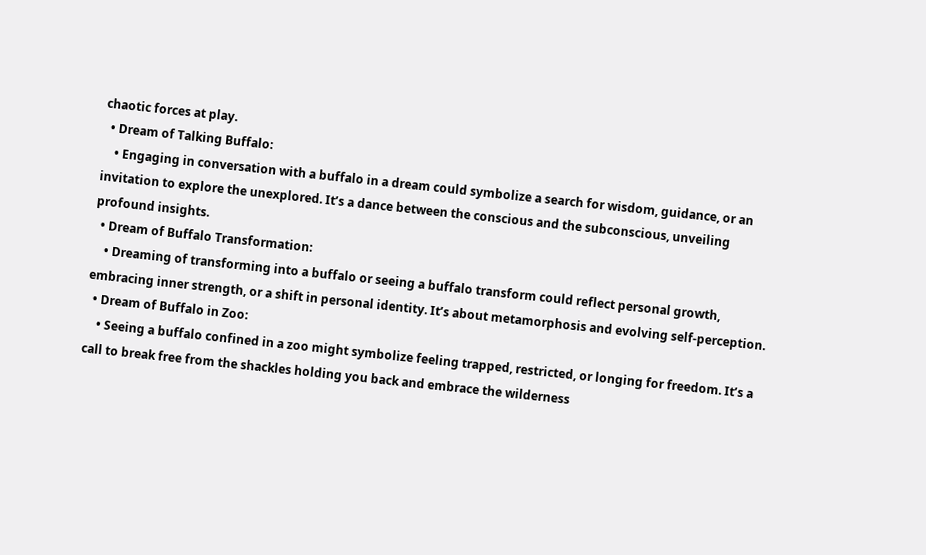chaotic forces at play.
  • Dream of Talking Buffalo:
    • Engaging in conversation with a buffalo in a dream could symbolize a search for wisdom, guidance, or an invitation to explore the unexplored. It’s a dance between the conscious and the subconscious, unveiling profound insights.
  • Dream of Buffalo Transformation:
    • Dreaming of transforming into a buffalo or seeing a buffalo transform could reflect personal growth, embracing inner strength, or a shift in personal identity. It’s about metamorphosis and evolving self-perception.
  • Dream of Buffalo in Zoo:
    • Seeing a buffalo confined in a zoo might symbolize feeling trapped, restricted, or longing for freedom. It’s a call to break free from the shackles holding you back and embrace the wilderness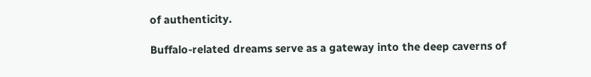of authenticity.

Buffalo-related dreams serve as a gateway into the deep caverns of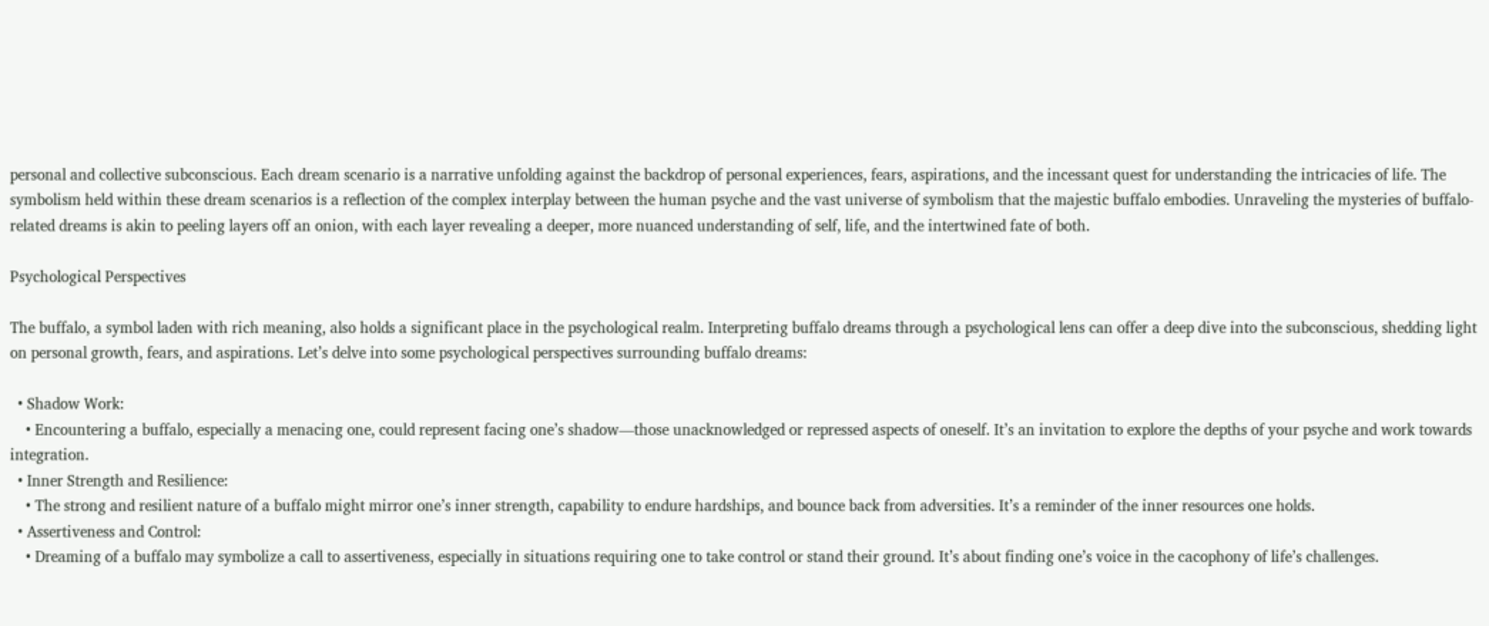personal and collective subconscious. Each dream scenario is a narrative unfolding against the backdrop of personal experiences, fears, aspirations, and the incessant quest for understanding the intricacies of life. The symbolism held within these dream scenarios is a reflection of the complex interplay between the human psyche and the vast universe of symbolism that the majestic buffalo embodies. Unraveling the mysteries of buffalo-related dreams is akin to peeling layers off an onion, with each layer revealing a deeper, more nuanced understanding of self, life, and the intertwined fate of both.

Psychological Perspectives

The buffalo, a symbol laden with rich meaning, also holds a significant place in the psychological realm. Interpreting buffalo dreams through a psychological lens can offer a deep dive into the subconscious, shedding light on personal growth, fears, and aspirations. Let’s delve into some psychological perspectives surrounding buffalo dreams:

  • Shadow Work:
    • Encountering a buffalo, especially a menacing one, could represent facing one’s shadow—those unacknowledged or repressed aspects of oneself. It’s an invitation to explore the depths of your psyche and work towards integration.
  • Inner Strength and Resilience:
    • The strong and resilient nature of a buffalo might mirror one’s inner strength, capability to endure hardships, and bounce back from adversities. It’s a reminder of the inner resources one holds.
  • Assertiveness and Control:
    • Dreaming of a buffalo may symbolize a call to assertiveness, especially in situations requiring one to take control or stand their ground. It’s about finding one’s voice in the cacophony of life’s challenges.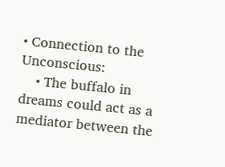• Connection to the Unconscious:
    • The buffalo in dreams could act as a mediator between the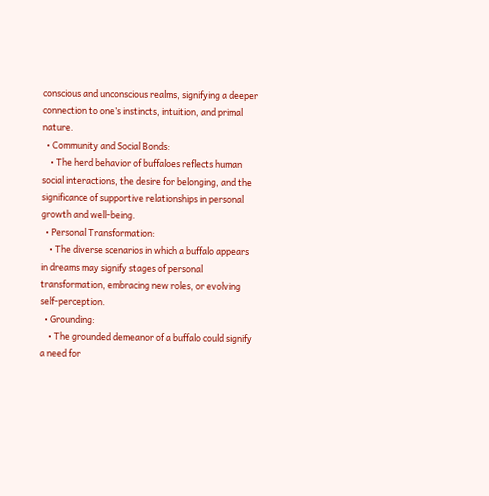conscious and unconscious realms, signifying a deeper connection to one’s instincts, intuition, and primal nature.
  • Community and Social Bonds:
    • The herd behavior of buffaloes reflects human social interactions, the desire for belonging, and the significance of supportive relationships in personal growth and well-being.
  • Personal Transformation:
    • The diverse scenarios in which a buffalo appears in dreams may signify stages of personal transformation, embracing new roles, or evolving self-perception.
  • Grounding:
    • The grounded demeanor of a buffalo could signify a need for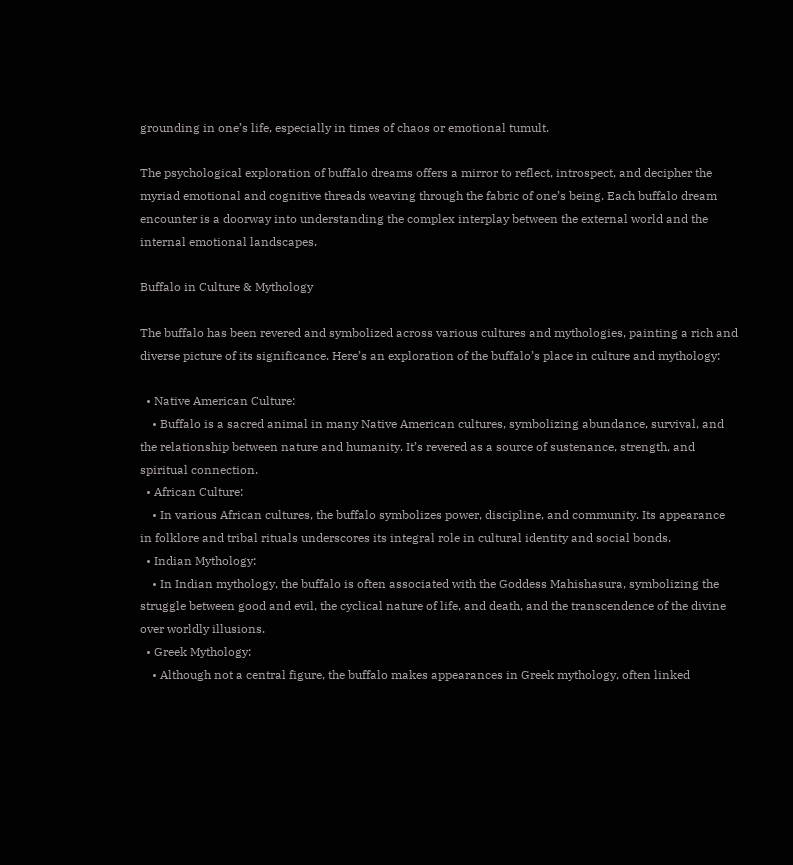grounding in one’s life, especially in times of chaos or emotional tumult.

The psychological exploration of buffalo dreams offers a mirror to reflect, introspect, and decipher the myriad emotional and cognitive threads weaving through the fabric of one’s being. Each buffalo dream encounter is a doorway into understanding the complex interplay between the external world and the internal emotional landscapes.

Buffalo in Culture & Mythology

The buffalo has been revered and symbolized across various cultures and mythologies, painting a rich and diverse picture of its significance. Here’s an exploration of the buffalo’s place in culture and mythology:

  • Native American Culture:
    • Buffalo is a sacred animal in many Native American cultures, symbolizing abundance, survival, and the relationship between nature and humanity. It’s revered as a source of sustenance, strength, and spiritual connection.
  • African Culture:
    • In various African cultures, the buffalo symbolizes power, discipline, and community. Its appearance in folklore and tribal rituals underscores its integral role in cultural identity and social bonds.
  • Indian Mythology:
    • In Indian mythology, the buffalo is often associated with the Goddess Mahishasura, symbolizing the struggle between good and evil, the cyclical nature of life, and death, and the transcendence of the divine over worldly illusions.
  • Greek Mythology:
    • Although not a central figure, the buffalo makes appearances in Greek mythology, often linked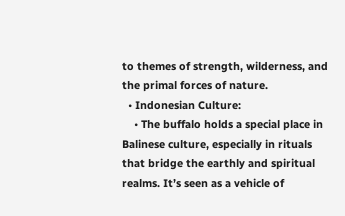to themes of strength, wilderness, and the primal forces of nature.
  • Indonesian Culture:
    • The buffalo holds a special place in Balinese culture, especially in rituals that bridge the earthly and spiritual realms. It’s seen as a vehicle of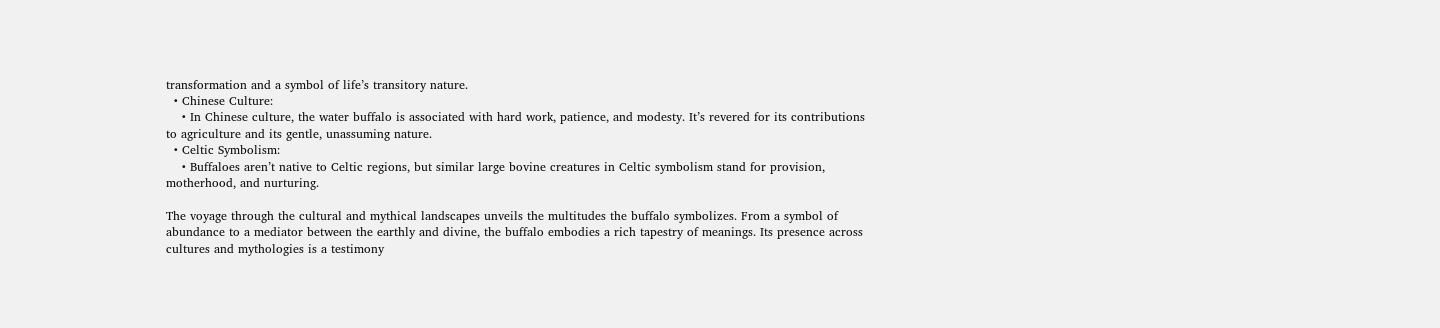transformation and a symbol of life’s transitory nature.
  • Chinese Culture:
    • In Chinese culture, the water buffalo is associated with hard work, patience, and modesty. It’s revered for its contributions to agriculture and its gentle, unassuming nature.
  • Celtic Symbolism:
    • Buffaloes aren’t native to Celtic regions, but similar large bovine creatures in Celtic symbolism stand for provision, motherhood, and nurturing.

The voyage through the cultural and mythical landscapes unveils the multitudes the buffalo symbolizes. From a symbol of abundance to a mediator between the earthly and divine, the buffalo embodies a rich tapestry of meanings. Its presence across cultures and mythologies is a testimony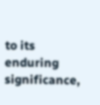to its enduring significance,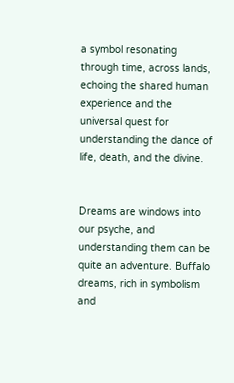a symbol resonating through time, across lands, echoing the shared human experience and the universal quest for understanding the dance of life, death, and the divine.


Dreams are windows into our psyche, and understanding them can be quite an adventure. Buffalo dreams, rich in symbolism and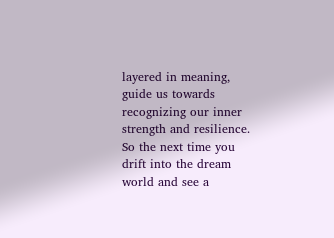layered in meaning, guide us towards recognizing our inner strength and resilience. So the next time you drift into the dream world and see a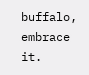buffalo, embrace it.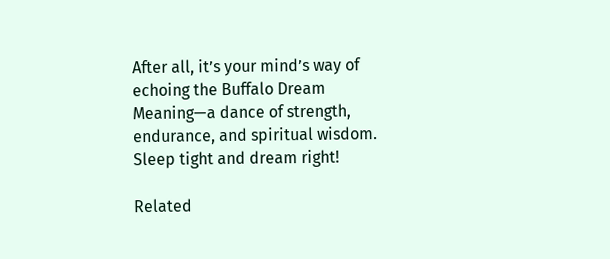After all, it’s your mind’s way of echoing the Buffalo Dream Meaning—a dance of strength, endurance, and spiritual wisdom. Sleep tight and dream right!

Related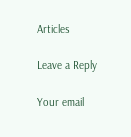Articles

Leave a Reply

Your email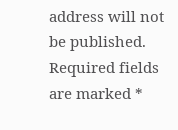address will not be published. Required fields are marked *